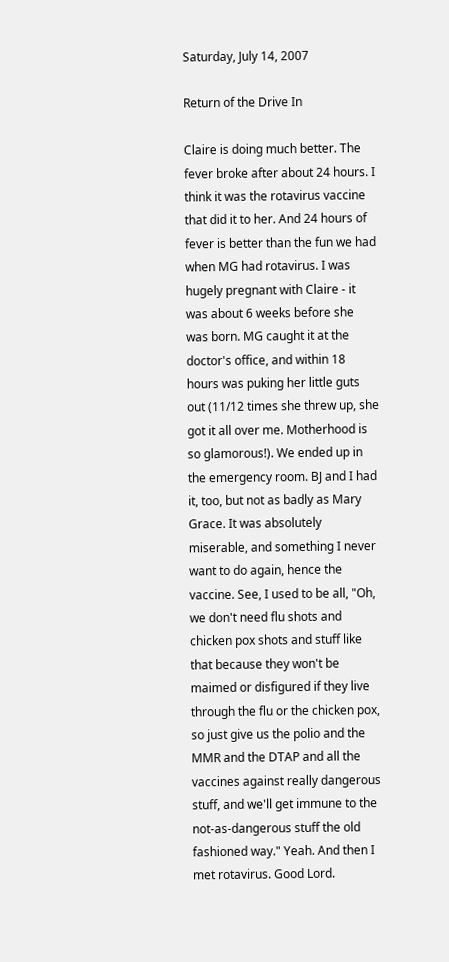Saturday, July 14, 2007

Return of the Drive In

Claire is doing much better. The fever broke after about 24 hours. I think it was the rotavirus vaccine that did it to her. And 24 hours of fever is better than the fun we had when MG had rotavirus. I was hugely pregnant with Claire - it was about 6 weeks before she was born. MG caught it at the doctor's office, and within 18 hours was puking her little guts out (11/12 times she threw up, she got it all over me. Motherhood is so glamorous!). We ended up in the emergency room. BJ and I had it, too, but not as badly as Mary Grace. It was absolutely miserable, and something I never want to do again, hence the vaccine. See, I used to be all, "Oh, we don't need flu shots and chicken pox shots and stuff like that because they won't be maimed or disfigured if they live through the flu or the chicken pox, so just give us the polio and the MMR and the DTAP and all the vaccines against really dangerous stuff, and we'll get immune to the not-as-dangerous stuff the old fashioned way." Yeah. And then I met rotavirus. Good Lord.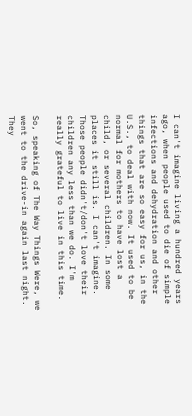I can't imagine living a hundred years ago, when people used to die of simple infections and dehydration and other things that are so easy for us, in the U.S., to deal with now. It used to be normal for mothers to have lost a child, or several children. In some places it still is. I can't imagine. Those people didn't/don't love their children any less than we do. I'm really grateful to live in this time.

So, speaking of The Way Things Were, we went to the drive-in again last night. They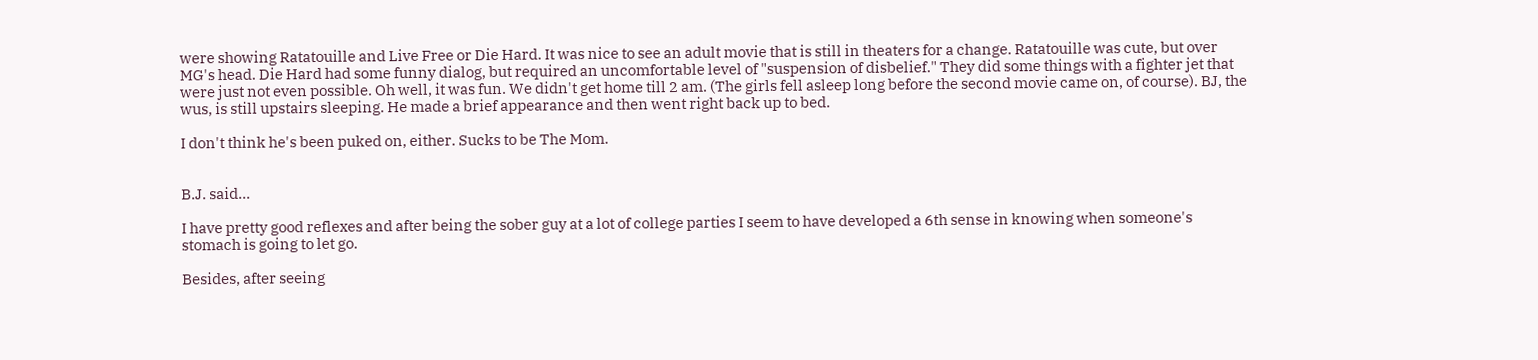were showing Ratatouille and Live Free or Die Hard. It was nice to see an adult movie that is still in theaters for a change. Ratatouille was cute, but over MG's head. Die Hard had some funny dialog, but required an uncomfortable level of "suspension of disbelief." They did some things with a fighter jet that were just not even possible. Oh well, it was fun. We didn't get home till 2 am. (The girls fell asleep long before the second movie came on, of course). BJ, the wus, is still upstairs sleeping. He made a brief appearance and then went right back up to bed.

I don't think he's been puked on, either. Sucks to be The Mom.


B.J. said...

I have pretty good reflexes and after being the sober guy at a lot of college parties I seem to have developed a 6th sense in knowing when someone's stomach is going to let go.

Besides, after seeing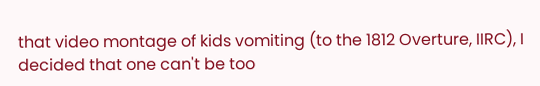that video montage of kids vomiting (to the 1812 Overture, IIRC), I decided that one can't be too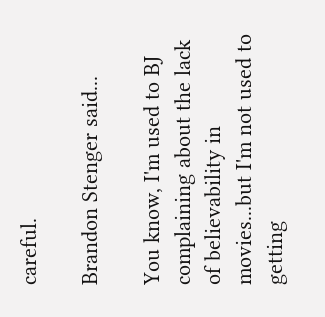careful.

Brandon Stenger said...

You know, I'm used to BJ complaining about the lack of believability in movies...but I'm not used to getting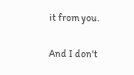it from you.

And I don't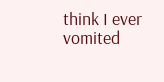think I ever vomited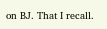on BJ. That I recall.